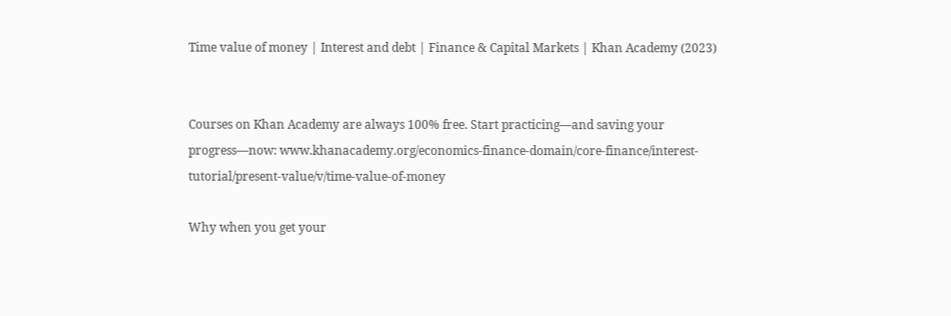Time value of money | Interest and debt | Finance & Capital Markets | Khan Academy (2023)


Courses on Khan Academy are always 100% free. Start practicing—and saving your progress—now: www.khanacademy.org/economics-finance-domain/core-finance/interest-tutorial/present-value/v/time-value-of-money

Why when you get your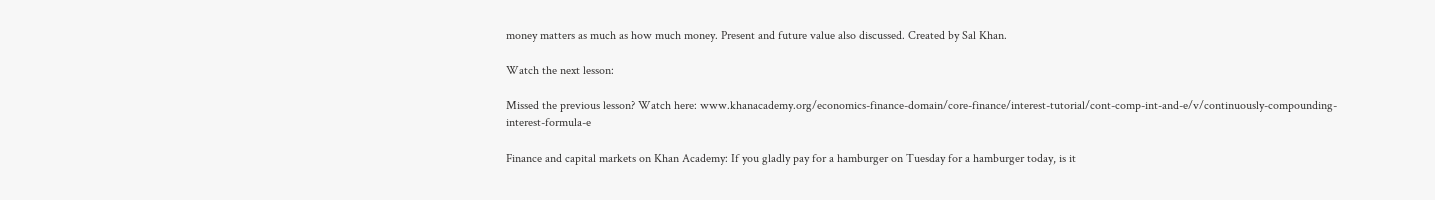money matters as much as how much money. Present and future value also discussed. Created by Sal Khan.

Watch the next lesson:

Missed the previous lesson? Watch here: www.khanacademy.org/economics-finance-domain/core-finance/interest-tutorial/cont-comp-int-and-e/v/continuously-compounding-interest-formula-e

Finance and capital markets on Khan Academy: If you gladly pay for a hamburger on Tuesday for a hamburger today, is it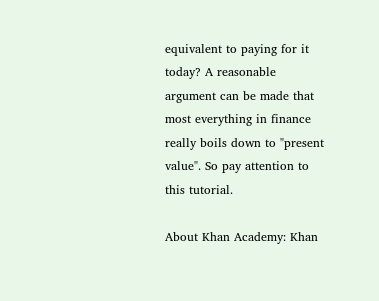equivalent to paying for it today? A reasonable argument can be made that most everything in finance really boils down to "present value". So pay attention to this tutorial.

About Khan Academy: Khan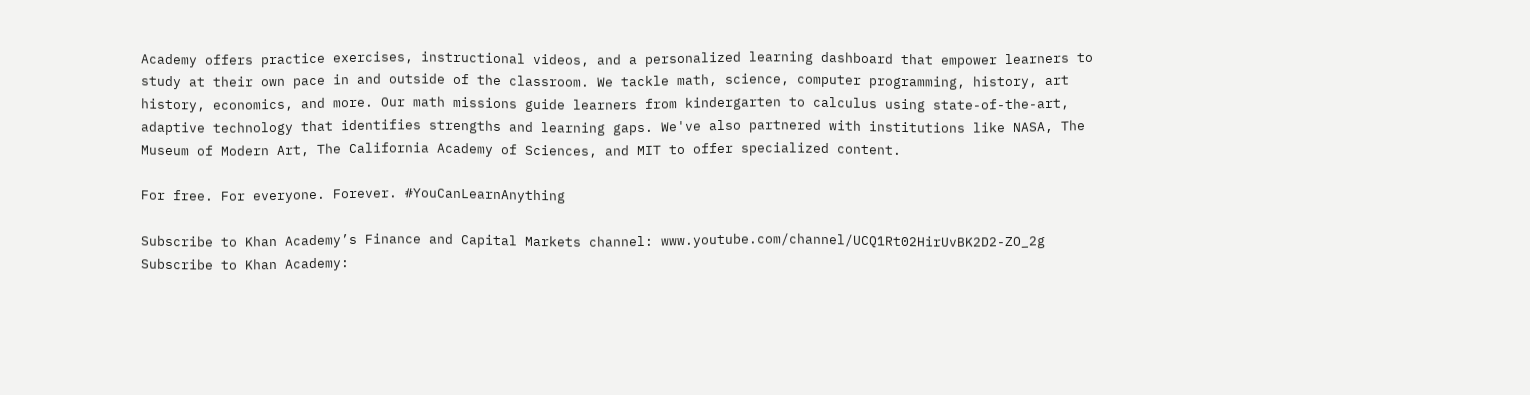Academy offers practice exercises, instructional videos, and a personalized learning dashboard that empower learners to study at their own pace in and outside of the classroom. We tackle math, science, computer programming, history, art history, economics, and more. Our math missions guide learners from kindergarten to calculus using state-of-the-art, adaptive technology that identifies strengths and learning gaps. We've also partnered with institutions like NASA, The Museum of Modern Art, The California Academy of Sciences, and MIT to offer specialized content.

For free. For everyone. Forever. #YouCanLearnAnything

Subscribe to Khan Academy’s Finance and Capital Markets channel: www.youtube.com/channel/UCQ1Rt02HirUvBK2D2-ZO_2g
Subscribe to Khan Academy: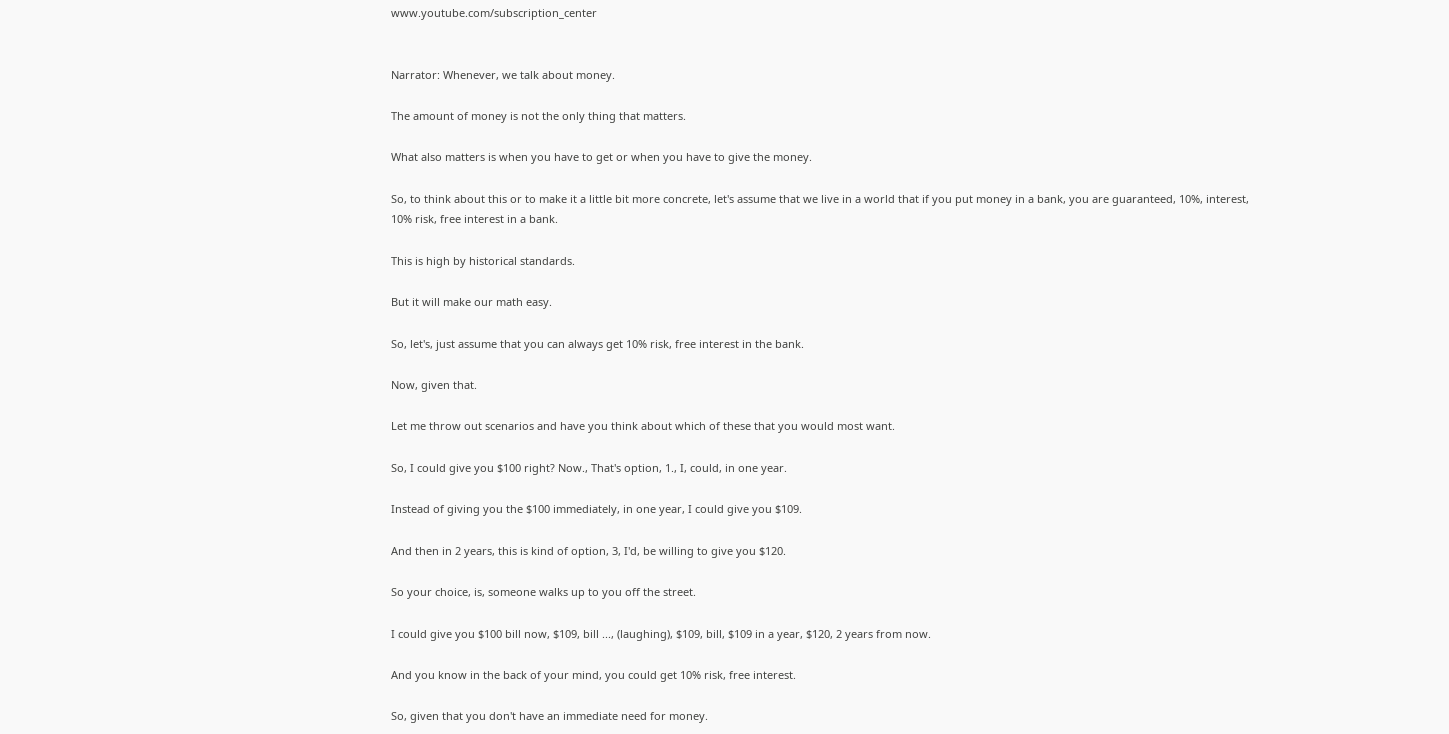www.youtube.com/subscription_center


Narrator: Whenever, we talk about money.

The amount of money is not the only thing that matters.

What also matters is when you have to get or when you have to give the money.

So, to think about this or to make it a little bit more concrete, let's assume that we live in a world that if you put money in a bank, you are guaranteed, 10%, interest, 10% risk, free interest in a bank.

This is high by historical standards.

But it will make our math easy.

So, let's, just assume that you can always get 10% risk, free interest in the bank.

Now, given that.

Let me throw out scenarios and have you think about which of these that you would most want.

So, I could give you $100 right? Now., That's option, 1., I, could, in one year.

Instead of giving you the $100 immediately, in one year, I could give you $109.

And then in 2 years, this is kind of option, 3, I'd, be willing to give you $120.

So your choice, is, someone walks up to you off the street.

I could give you $100 bill now, $109, bill ..., (laughing), $109, bill, $109 in a year, $120, 2 years from now.

And you know in the back of your mind, you could get 10% risk, free interest.

So, given that you don't have an immediate need for money.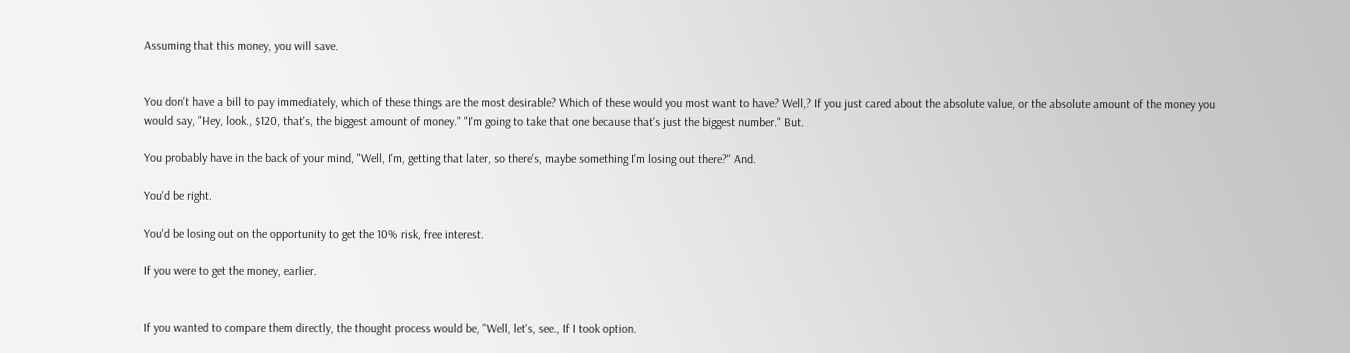Assuming that this money, you will save.


You don't have a bill to pay immediately, which of these things are the most desirable? Which of these would you most want to have? Well,? If you just cared about the absolute value, or the absolute amount of the money you would say, "Hey, look., $120, that's, the biggest amount of money." "I'm going to take that one because that's just the biggest number." But.

You probably have in the back of your mind, "Well, I'm, getting that later, so there's, maybe something I'm losing out there?" And.

You'd be right.

You'd be losing out on the opportunity to get the 10% risk, free interest.

If you were to get the money, earlier.


If you wanted to compare them directly, the thought process would be, "Well, let's, see., If I took option.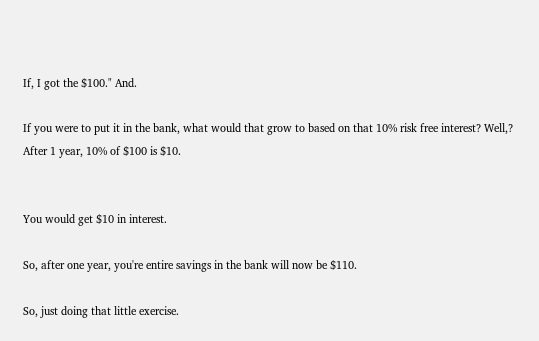If, I got the $100." And.

If you were to put it in the bank, what would that grow to based on that 10% risk free interest? Well,? After 1 year, 10% of $100 is $10.


You would get $10 in interest.

So, after one year, you're entire savings in the bank will now be $110.

So, just doing that little exercise.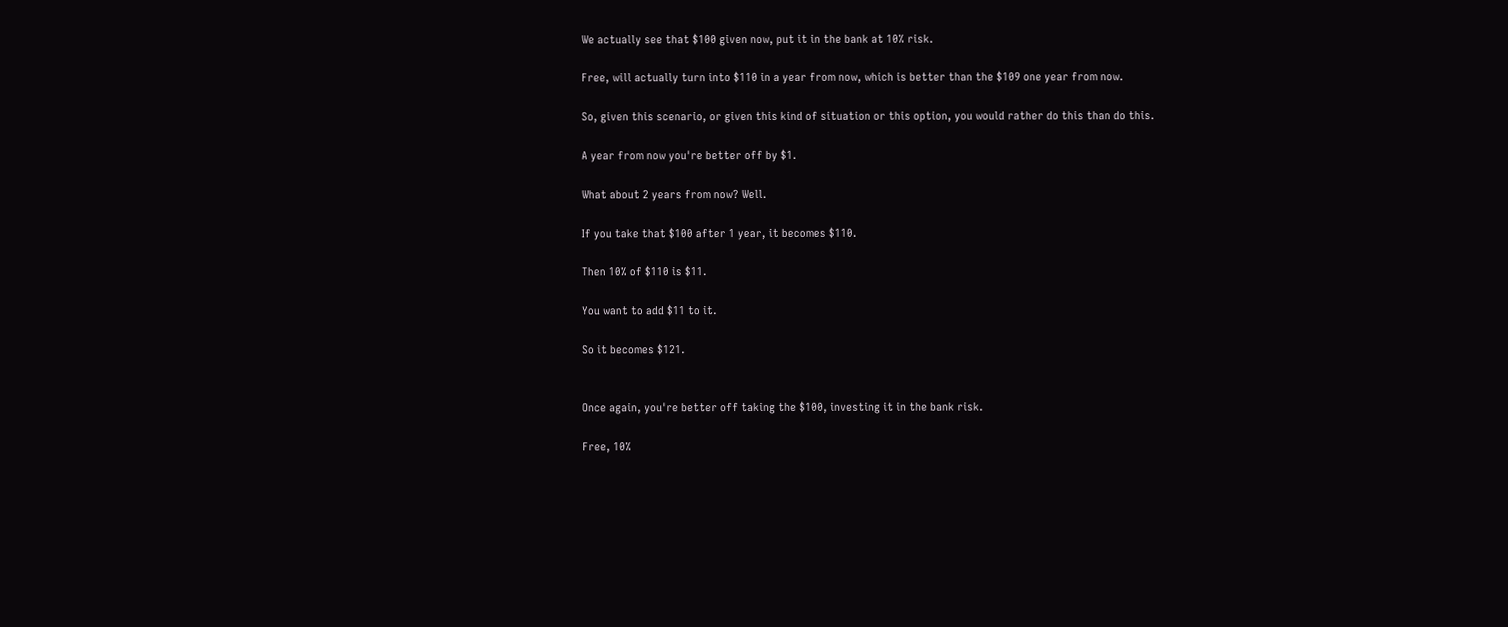We actually see that $100 given now, put it in the bank at 10% risk.

Free, will actually turn into $110 in a year from now, which is better than the $109 one year from now.

So, given this scenario, or given this kind of situation or this option, you would rather do this than do this.

A year from now you're better off by $1.

What about 2 years from now? Well.

If you take that $100 after 1 year, it becomes $110.

Then 10% of $110 is $11.

You want to add $11 to it.

So it becomes $121.


Once again, you're better off taking the $100, investing it in the bank risk.

Free, 10%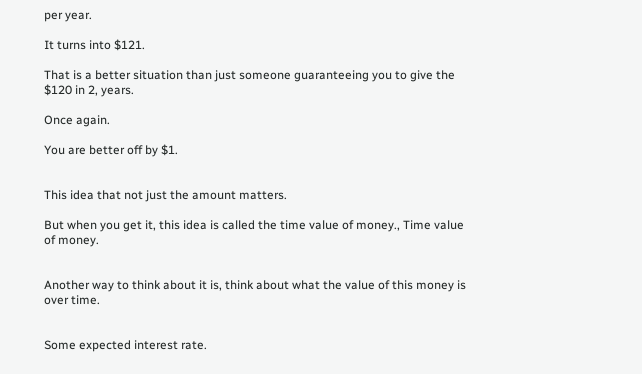per year.

It turns into $121.

That is a better situation than just someone guaranteeing you to give the $120 in 2, years.

Once again.

You are better off by $1.


This idea that not just the amount matters.

But when you get it, this idea is called the time value of money., Time value of money.


Another way to think about it is, think about what the value of this money is over time.


Some expected interest rate.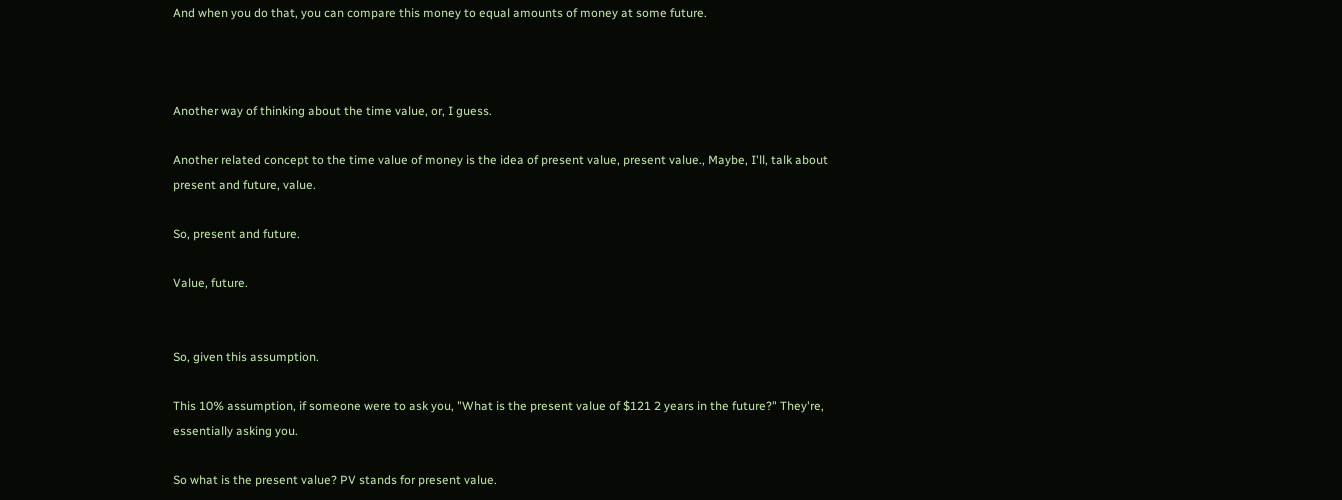And when you do that, you can compare this money to equal amounts of money at some future.



Another way of thinking about the time value, or, I guess.

Another related concept to the time value of money is the idea of present value, present value., Maybe, I'll, talk about present and future, value.

So, present and future.

Value, future.


So, given this assumption.

This 10% assumption, if someone were to ask you, "What is the present value of $121 2 years in the future?" They're, essentially asking you.

So what is the present value? PV stands for present value.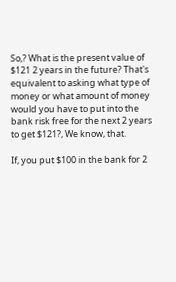So,? What is the present value of $121 2 years in the future? That's equivalent to asking what type of money or what amount of money would you have to put into the bank risk free for the next 2 years to get $121?, We know, that.

If, you put $100 in the bank for 2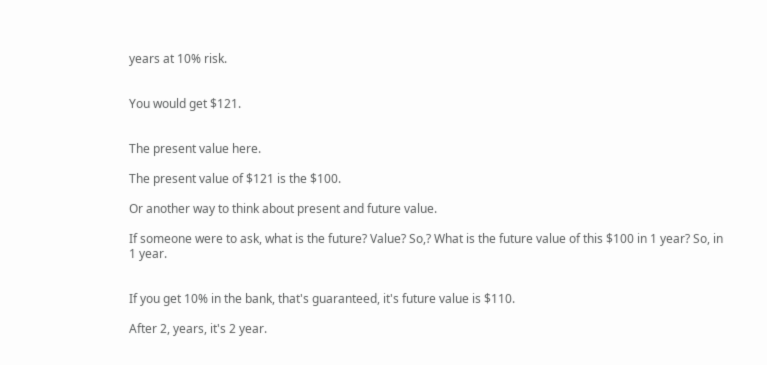years at 10% risk.


You would get $121.


The present value here.

The present value of $121 is the $100.

Or another way to think about present and future value.

If someone were to ask, what is the future? Value? So,? What is the future value of this $100 in 1 year? So, in 1 year.


If you get 10% in the bank, that's guaranteed, it's future value is $110.

After 2, years, it's 2 year.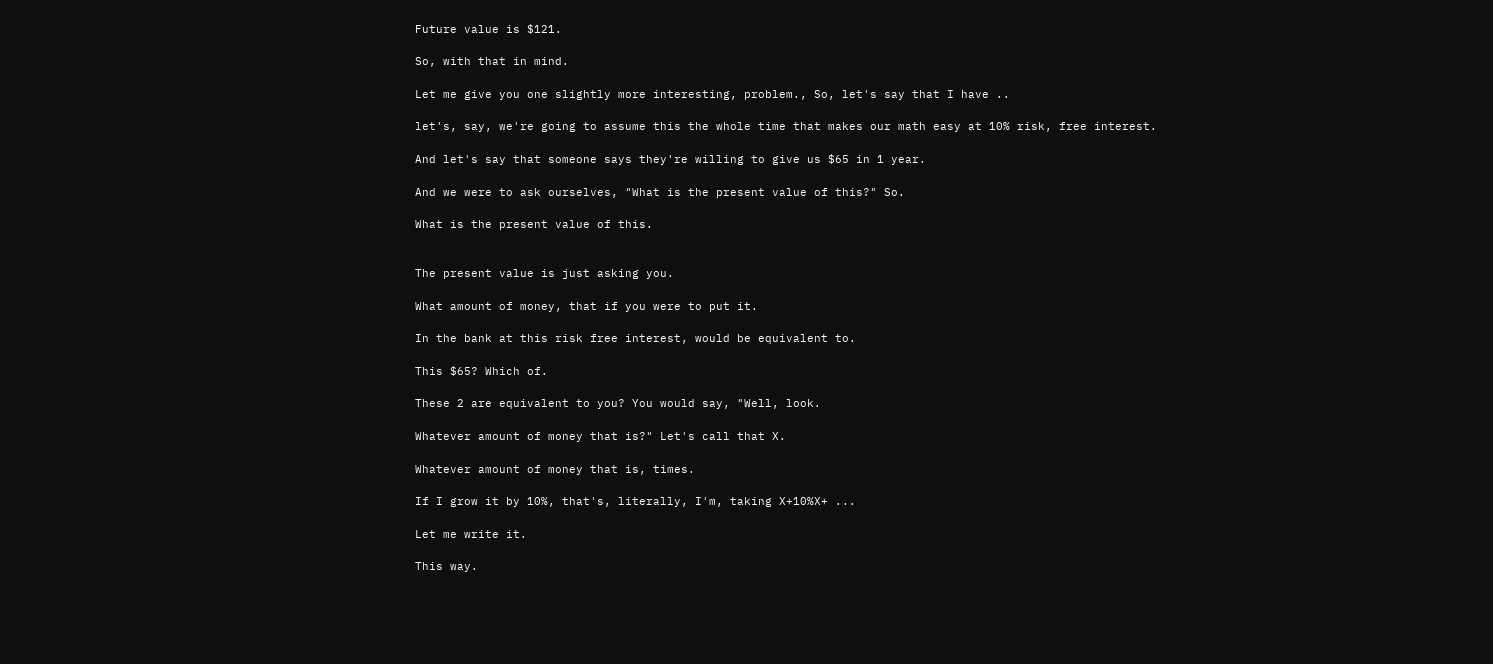Future value is $121.

So, with that in mind.

Let me give you one slightly more interesting, problem., So, let's say that I have ..

let's, say, we're going to assume this the whole time that makes our math easy at 10% risk, free interest.

And let's say that someone says they're willing to give us $65 in 1 year.

And we were to ask ourselves, "What is the present value of this?" So.

What is the present value of this.


The present value is just asking you.

What amount of money, that if you were to put it.

In the bank at this risk free interest, would be equivalent to.

This $65? Which of.

These 2 are equivalent to you? You would say, "Well, look.

Whatever amount of money that is?" Let's call that X.

Whatever amount of money that is, times.

If I grow it by 10%, that's, literally, I'm, taking X+10%X+ ...

Let me write it.

This way.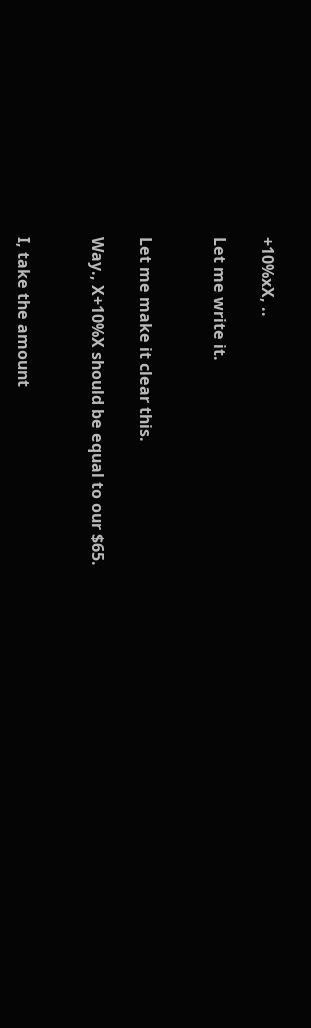+10%xX, ..

Let me write it.


Let me make it clear this.

Way., X+10%X should be equal to our $65.


I, take the amount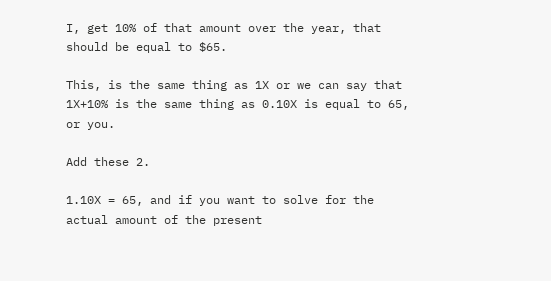I, get 10% of that amount over the year, that should be equal to $65.

This, is the same thing as 1X or we can say that 1X+10% is the same thing as 0.10X is equal to 65, or you.

Add these 2.

1.10X = 65, and if you want to solve for the actual amount of the present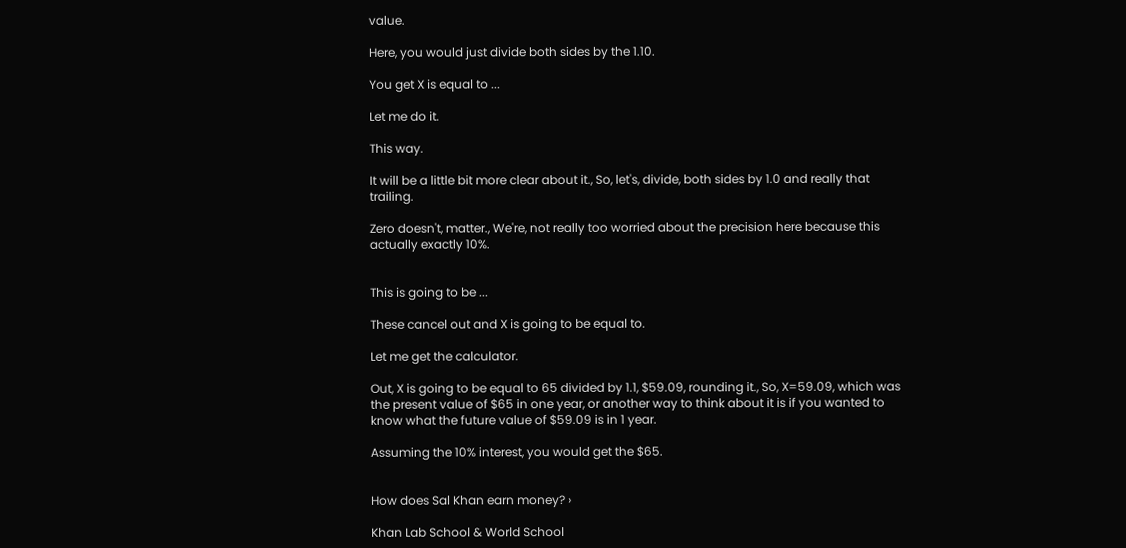value.

Here, you would just divide both sides by the 1.10.

You get X is equal to ...

Let me do it.

This way.

It will be a little bit more clear about it., So, let's, divide, both sides by 1.0 and really that trailing.

Zero doesn't, matter., We're, not really too worried about the precision here because this actually exactly 10%.


This is going to be ...

These cancel out and X is going to be equal to.

Let me get the calculator.

Out, X is going to be equal to 65 divided by 1.1, $59.09, rounding it., So, X=59.09, which was the present value of $65 in one year, or another way to think about it is if you wanted to know what the future value of $59.09 is in 1 year.

Assuming the 10% interest, you would get the $65.


How does Sal Khan earn money? ›

Khan Lab School & World School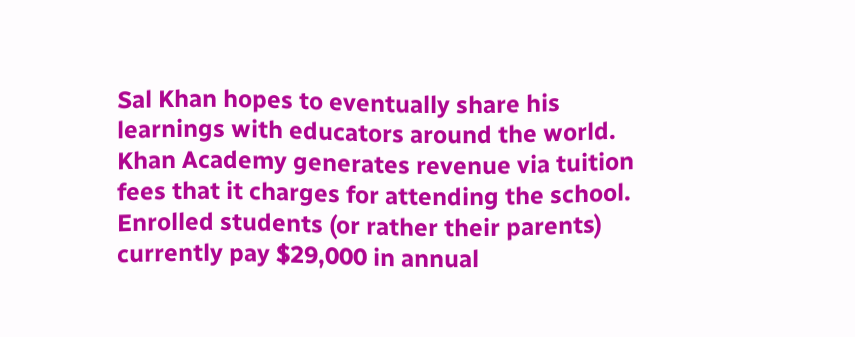Sal Khan hopes to eventually share his learnings with educators around the world. Khan Academy generates revenue via tuition fees that it charges for attending the school. Enrolled students (or rather their parents) currently pay $29,000 in annual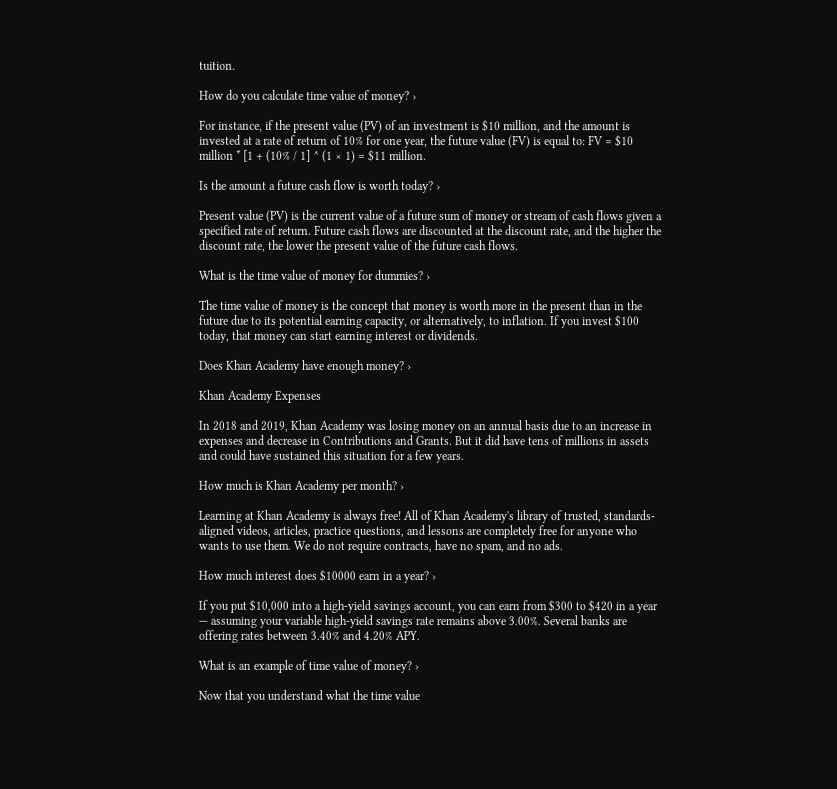tuition.

How do you calculate time value of money? ›

For instance, if the present value (PV) of an investment is $10 million, and the amount is invested at a rate of return of 10% for one year, the future value (FV) is equal to: FV = $10 million * [1 + (10% / 1] ^ (1 × 1) = $11 million.

Is the amount a future cash flow is worth today? ›

Present value (PV) is the current value of a future sum of money or stream of cash flows given a specified rate of return. Future cash flows are discounted at the discount rate, and the higher the discount rate, the lower the present value of the future cash flows.

What is the time value of money for dummies? ›

The time value of money is the concept that money is worth more in the present than in the future due to its potential earning capacity, or alternatively, to inflation. If you invest $100 today, that money can start earning interest or dividends.

Does Khan Academy have enough money? ›

Khan Academy Expenses

In 2018 and 2019, Khan Academy was losing money on an annual basis due to an increase in expenses and decrease in Contributions and Grants. But it did have tens of millions in assets and could have sustained this situation for a few years.

How much is Khan Academy per month? ›

Learning at Khan Academy is always free! All of Khan Academy's library of trusted, standards-aligned videos, articles, practice questions, and lessons are completely free for anyone who wants to use them. We do not require contracts, have no spam, and no ads.

How much interest does $10000 earn in a year? ›

If you put $10,000 into a high-yield savings account, you can earn from $300 to $420 in a year — assuming your variable high-yield savings rate remains above 3.00%. Several banks are offering rates between 3.40% and 4.20% APY.

What is an example of time value of money? ›

Now that you understand what the time value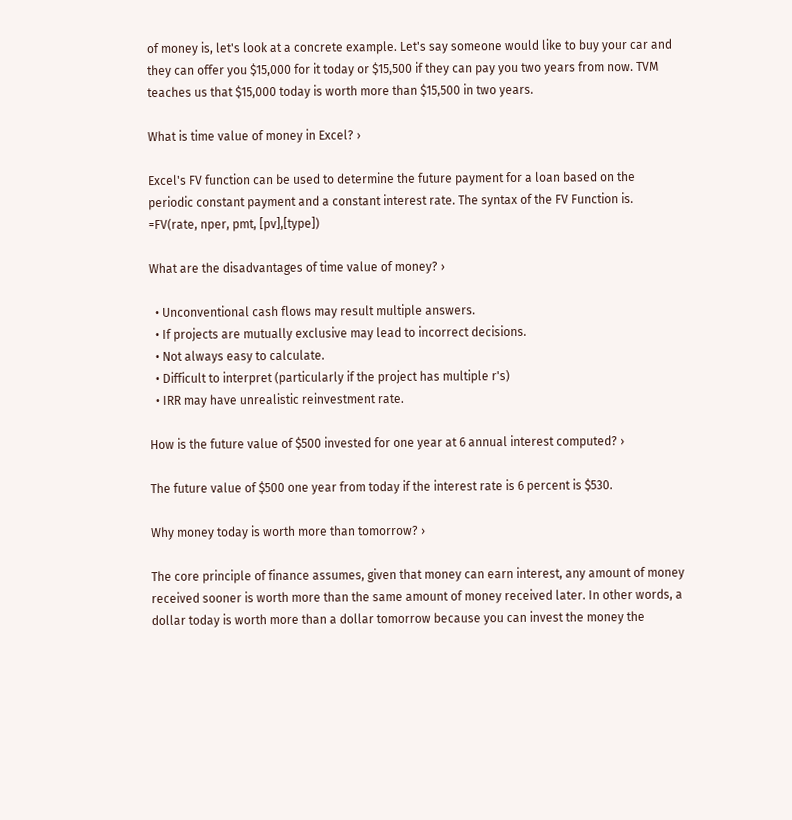of money is, let's look at a concrete example. Let's say someone would like to buy your car and they can offer you $15,000 for it today or $15,500 if they can pay you two years from now. TVM teaches us that $15,000 today is worth more than $15,500 in two years.

What is time value of money in Excel? ›

Excel's FV function can be used to determine the future payment for a loan based on the periodic constant payment and a constant interest rate. The syntax of the FV Function is. =FV(rate, nper, pmt, [pv],[type])

What are the disadvantages of time value of money? ›

  • Unconventional cash flows may result multiple answers.
  • If projects are mutually exclusive may lead to incorrect decisions.
  • Not always easy to calculate.
  • Difficult to interpret (particularly if the project has multiple r's)
  • IRR may have unrealistic reinvestment rate.

How is the future value of $500 invested for one year at 6 annual interest computed? ›

The future value of $500 one year from today if the interest rate is 6 percent is $530.

Why money today is worth more than tomorrow? ›

The core principle of finance assumes, given that money can earn interest, any amount of money received sooner is worth more than the same amount of money received later. In other words, a dollar today is worth more than a dollar tomorrow because you can invest the money the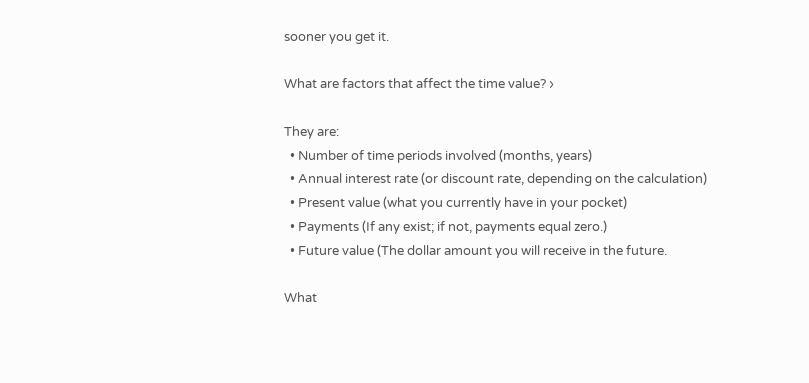sooner you get it.

What are factors that affect the time value? ›

They are:
  • Number of time periods involved (months, years)
  • Annual interest rate (or discount rate, depending on the calculation)
  • Present value (what you currently have in your pocket)
  • Payments (If any exist; if not, payments equal zero.)
  • Future value (The dollar amount you will receive in the future.

What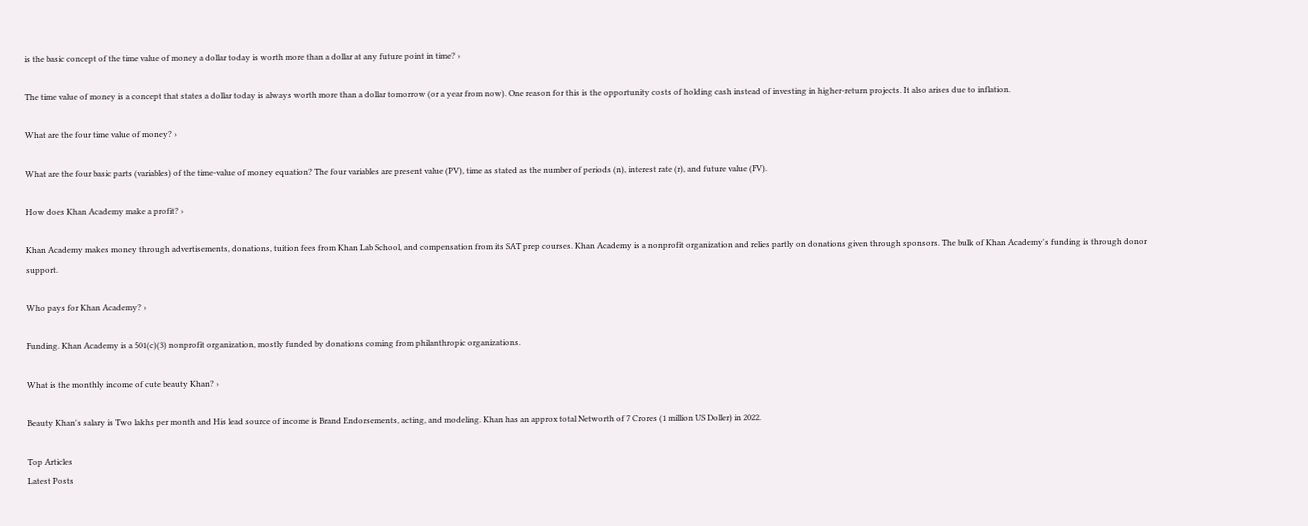is the basic concept of the time value of money a dollar today is worth more than a dollar at any future point in time? ›

The time value of money is a concept that states a dollar today is always worth more than a dollar tomorrow (or a year from now). One reason for this is the opportunity costs of holding cash instead of investing in higher-return projects. It also arises due to inflation.

What are the four time value of money? ›

What are the four basic parts (variables) of the time-value of money equation? The four variables are present value (PV), time as stated as the number of periods (n), interest rate (r), and future value (FV).

How does Khan Academy make a profit? ›

Khan Academy makes money through advertisements, donations, tuition fees from Khan Lab School, and compensation from its SAT prep courses. Khan Academy is a nonprofit organization and relies partly on donations given through sponsors. The bulk of Khan Academy's funding is through donor support.

Who pays for Khan Academy? ›

Funding. Khan Academy is a 501(c)(3) nonprofit organization, mostly funded by donations coming from philanthropic organizations.

What is the monthly income of cute beauty Khan? ›

Beauty Khan's salary is Two lakhs per month and His lead source of income is Brand Endorsements, acting, and modeling. Khan has an approx total Networth of 7 Crores (1 million US Doller) in 2022.

Top Articles
Latest Posts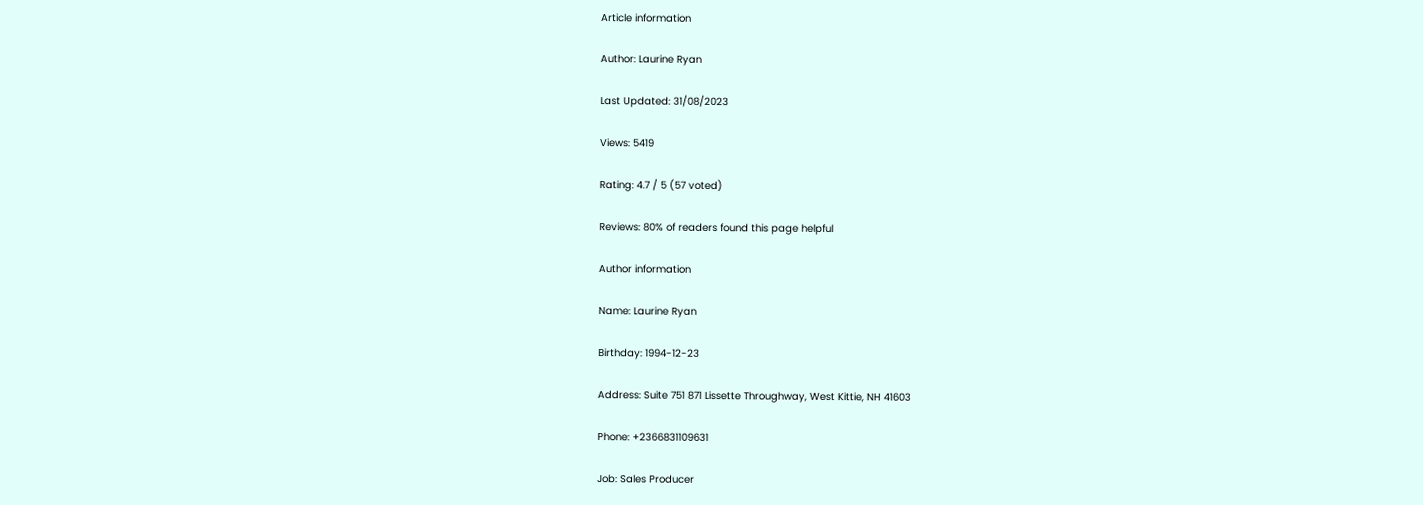Article information

Author: Laurine Ryan

Last Updated: 31/08/2023

Views: 5419

Rating: 4.7 / 5 (57 voted)

Reviews: 80% of readers found this page helpful

Author information

Name: Laurine Ryan

Birthday: 1994-12-23

Address: Suite 751 871 Lissette Throughway, West Kittie, NH 41603

Phone: +2366831109631

Job: Sales Producer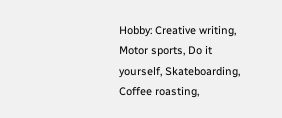Hobby: Creative writing, Motor sports, Do it yourself, Skateboarding, Coffee roasting,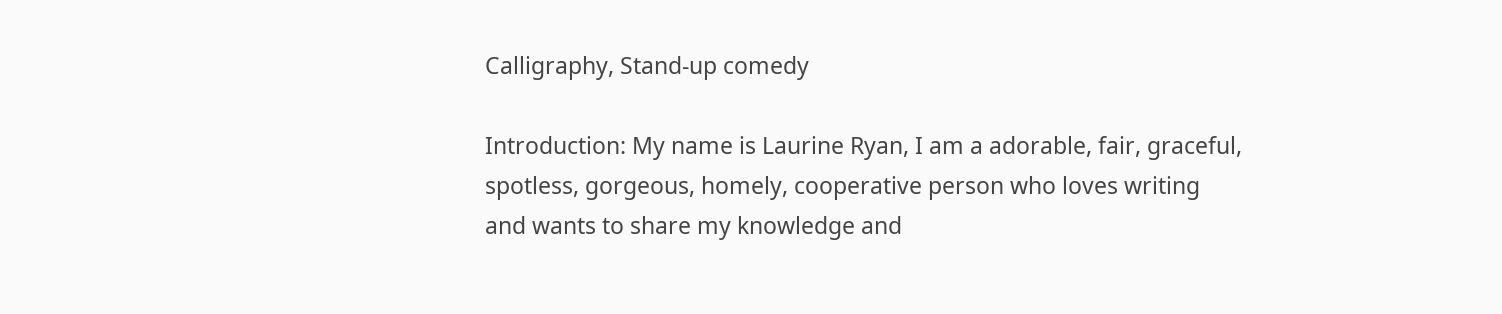Calligraphy, Stand-up comedy

Introduction: My name is Laurine Ryan, I am a adorable, fair, graceful, spotless, gorgeous, homely, cooperative person who loves writing and wants to share my knowledge and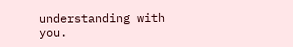understanding with you.